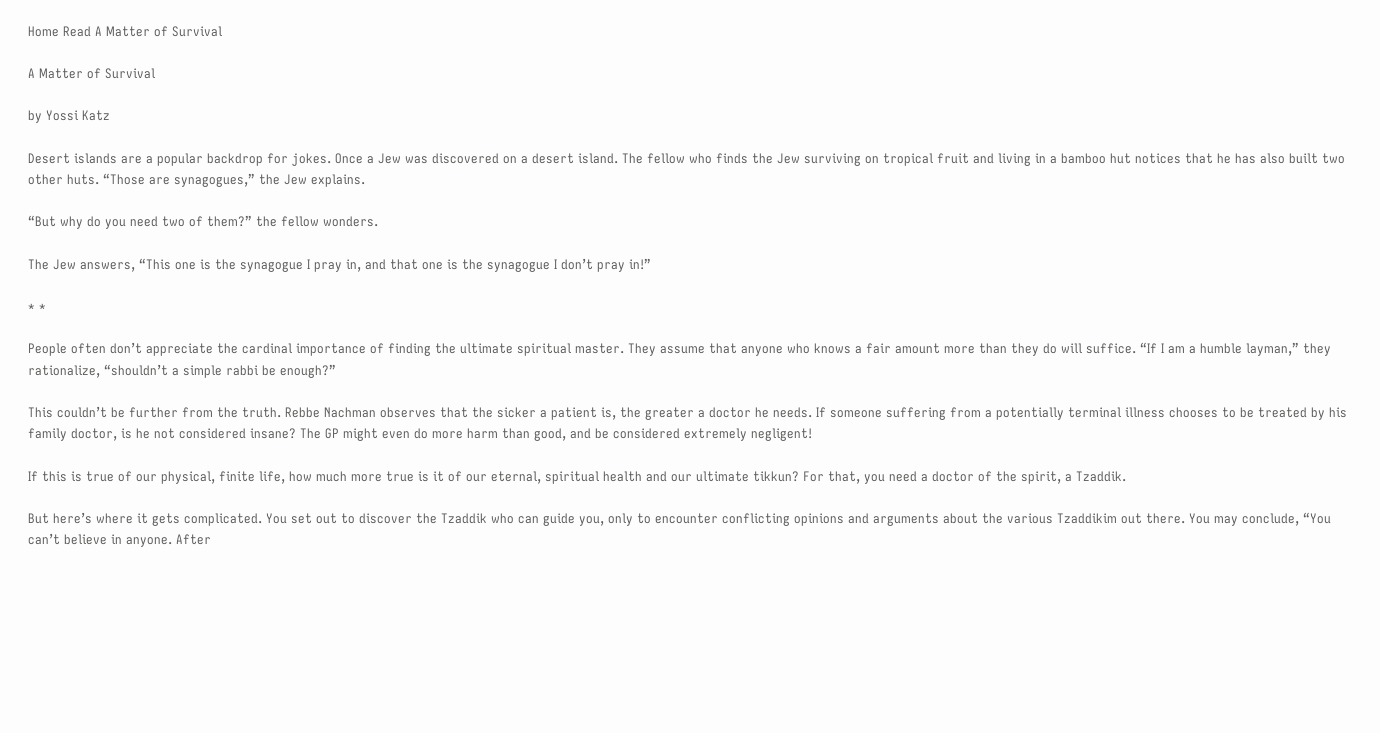Home Read A Matter of Survival

A Matter of Survival

by Yossi Katz

Desert islands are a popular backdrop for jokes. Once a Jew was discovered on a desert island. The fellow who finds the Jew surviving on tropical fruit and living in a bamboo hut notices that he has also built two other huts. “Those are synagogues,” the Jew explains.

“But why do you need two of them?” the fellow wonders.

The Jew answers, “This one is the synagogue I pray in, and that one is the synagogue I don’t pray in!”

* *

People often don’t appreciate the cardinal importance of finding the ultimate spiritual master. They assume that anyone who knows a fair amount more than they do will suffice. “If I am a humble layman,” they rationalize, “shouldn’t a simple rabbi be enough?”

This couldn’t be further from the truth. Rebbe Nachman observes that the sicker a patient is, the greater a doctor he needs. If someone suffering from a potentially terminal illness chooses to be treated by his family doctor, is he not considered insane? The GP might even do more harm than good, and be considered extremely negligent!

If this is true of our physical, finite life, how much more true is it of our eternal, spiritual health and our ultimate tikkun? For that, you need a doctor of the spirit, a Tzaddik.

But here’s where it gets complicated. You set out to discover the Tzaddik who can guide you, only to encounter conflicting opinions and arguments about the various Tzaddikim out there. You may conclude, “You can’t believe in anyone. After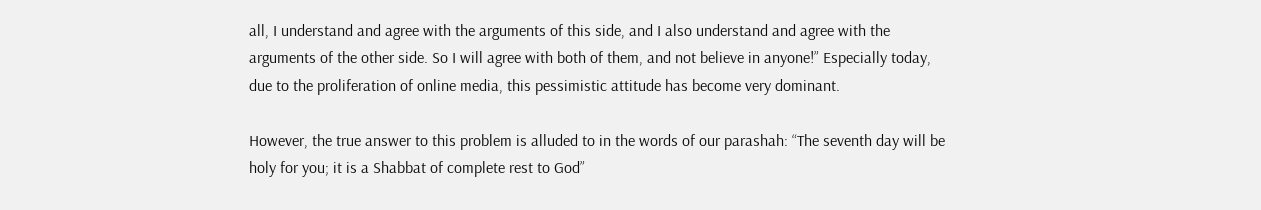all, I understand and agree with the arguments of this side, and I also understand and agree with the arguments of the other side. So I will agree with both of them, and not believe in anyone!” Especially today, due to the proliferation of online media, this pessimistic attitude has become very dominant.

However, the true answer to this problem is alluded to in the words of our parashah: “The seventh day will be holy for you; it is a Shabbat of complete rest to God”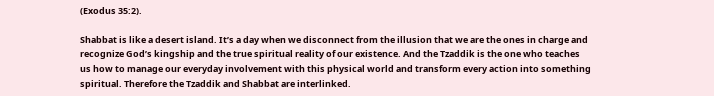(Exodus 35:2).

Shabbat is like a desert island. It’s a day when we disconnect from the illusion that we are the ones in charge and recognize God’s kingship and the true spiritual reality of our existence. And the Tzaddik is the one who teaches us how to manage our everyday involvement with this physical world and transform every action into something spiritual. Therefore the Tzaddik and Shabbat are interlinked.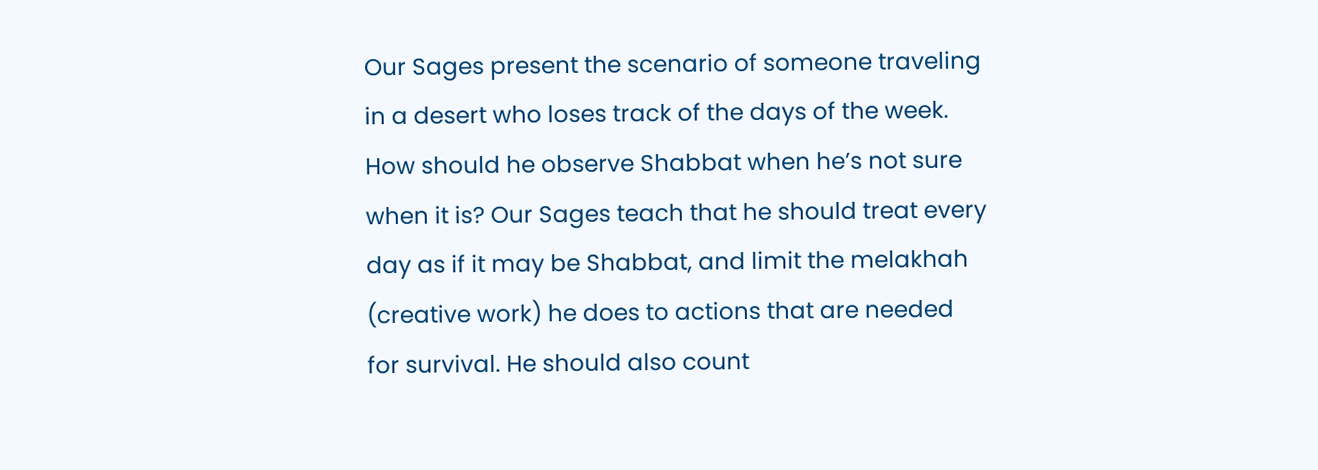Our Sages present the scenario of someone traveling in a desert who loses track of the days of the week. How should he observe Shabbat when he’s not sure when it is? Our Sages teach that he should treat every day as if it may be Shabbat, and limit the melakhah (creative work) he does to actions that are needed for survival. He should also count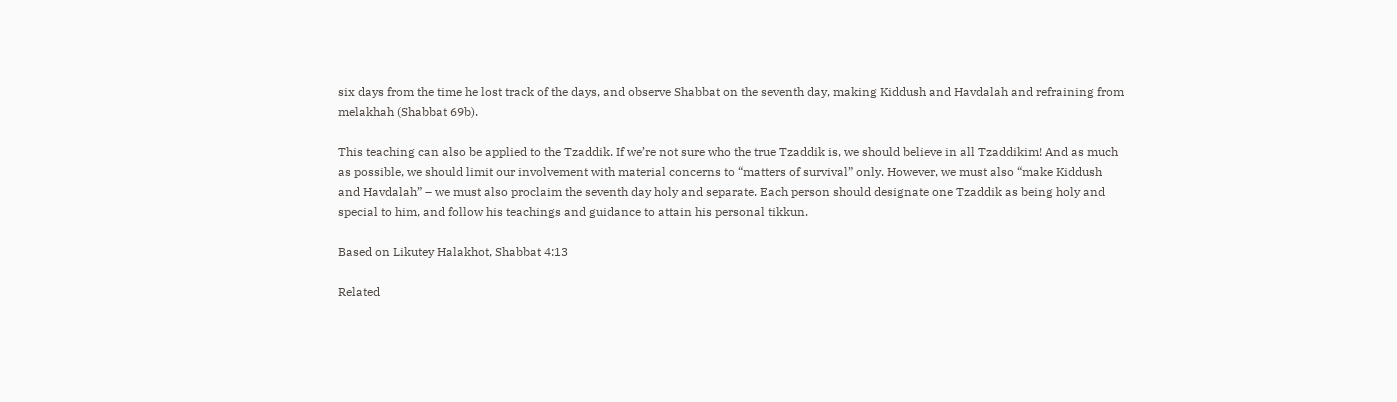six days from the time he lost track of the days, and observe Shabbat on the seventh day, making Kiddush and Havdalah and refraining from melakhah (Shabbat 69b).

This teaching can also be applied to the Tzaddik. If we’re not sure who the true Tzaddik is, we should believe in all Tzaddikim! And as much as possible, we should limit our involvement with material concerns to “matters of survival” only. However, we must also “make Kiddush and Havdalah” – we must also proclaim the seventh day holy and separate. Each person should designate one Tzaddik as being holy and special to him, and follow his teachings and guidance to attain his personal tikkun.

Based on Likutey Halakhot, Shabbat 4:13

Related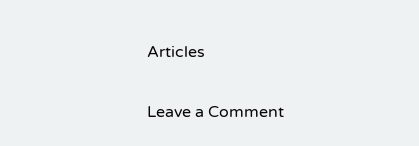Articles

Leave a Comment